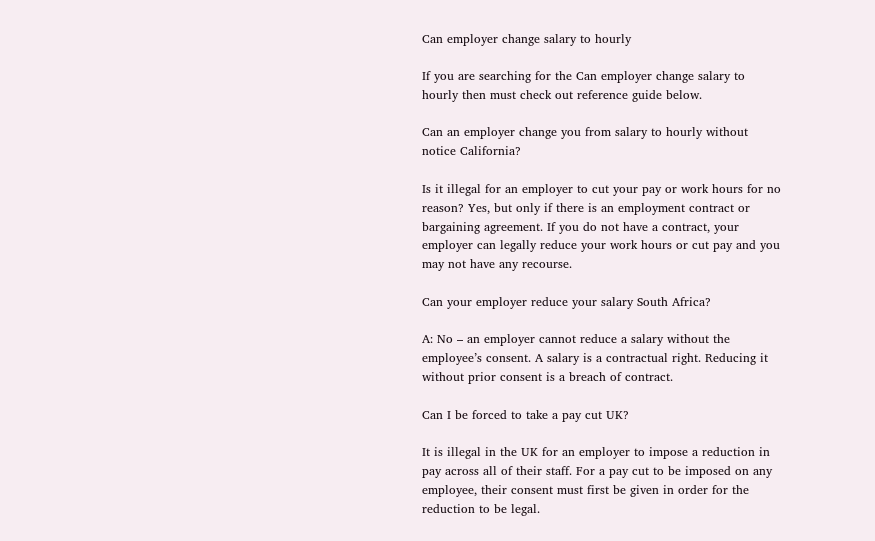Can employer change salary to hourly

If you are searching for the Can employer change salary to hourly then must check out reference guide below.

Can an employer change you from salary to hourly without notice California?

Is it illegal for an employer to cut your pay or work hours for no reason? Yes, but only if there is an employment contract or bargaining agreement. If you do not have a contract, your employer can legally reduce your work hours or cut pay and you may not have any recourse.

Can your employer reduce your salary South Africa?

A: No – an employer cannot reduce a salary without the employee’s consent. A salary is a contractual right. Reducing it without prior consent is a breach of contract.

Can I be forced to take a pay cut UK?

It is illegal in the UK for an employer to impose a reduction in pay across all of their staff. For a pay cut to be imposed on any employee, their consent must first be given in order for the reduction to be legal.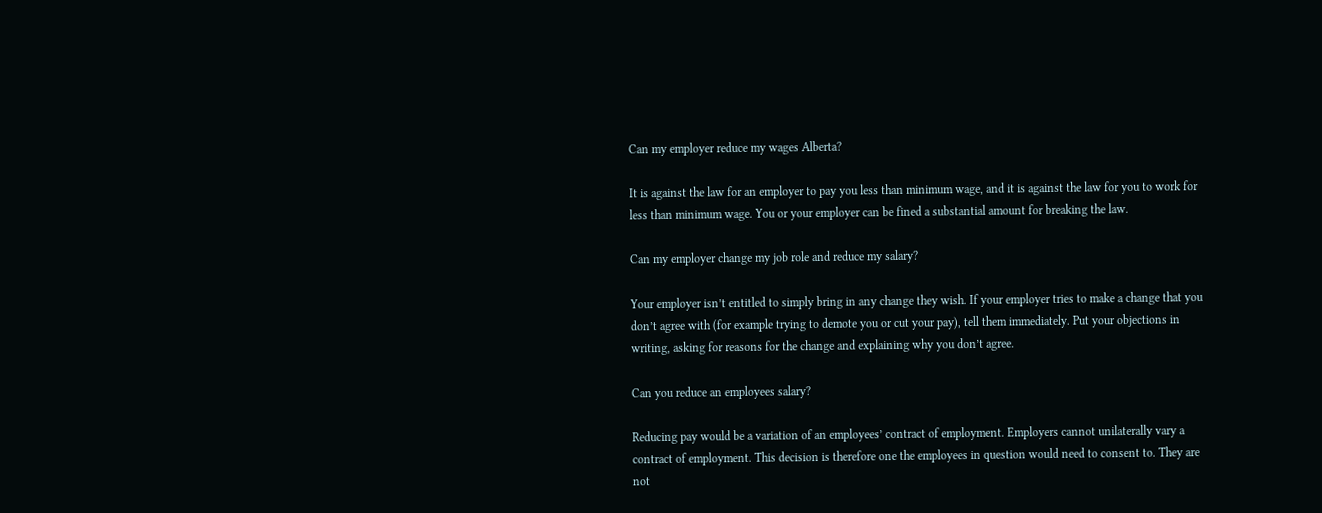Can my employer reduce my wages Alberta?

It is against the law for an employer to pay you less than minimum wage, and it is against the law for you to work for less than minimum wage. You or your employer can be fined a substantial amount for breaking the law.

Can my employer change my job role and reduce my salary?

Your employer isn’t entitled to simply bring in any change they wish. If your employer tries to make a change that you don’t agree with (for example trying to demote you or cut your pay), tell them immediately. Put your objections in writing, asking for reasons for the change and explaining why you don’t agree.

Can you reduce an employees salary?

Reducing pay would be a variation of an employees’ contract of employment. Employers cannot unilaterally vary a contract of employment. This decision is therefore one the employees in question would need to consent to. They are not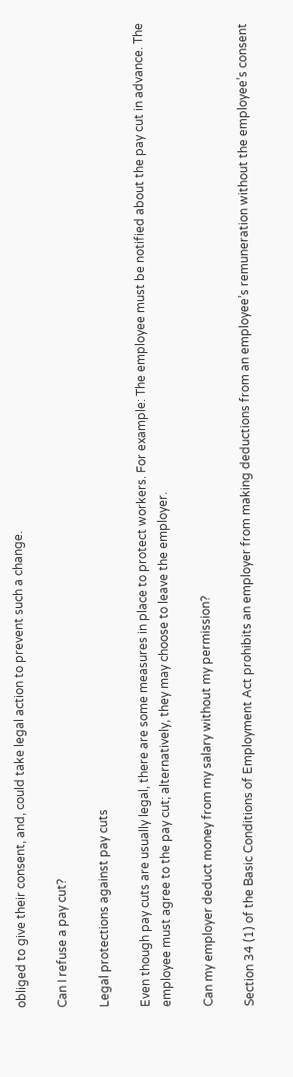obliged to give their consent, and, could take legal action to prevent such a change.

Can I refuse a pay cut?

Legal protections against pay cuts

Even though pay cuts are usually legal, there are some measures in place to protect workers. For example: The employee must be notified about the pay cut in advance. The employee must agree to the pay cut; alternatively, they may choose to leave the employer.

Can my employer deduct money from my salary without my permission?

Section 34 (1) of the Basic Conditions of Employment Act prohibits an employer from making deductions from an employee’s remuneration without the employee’s consent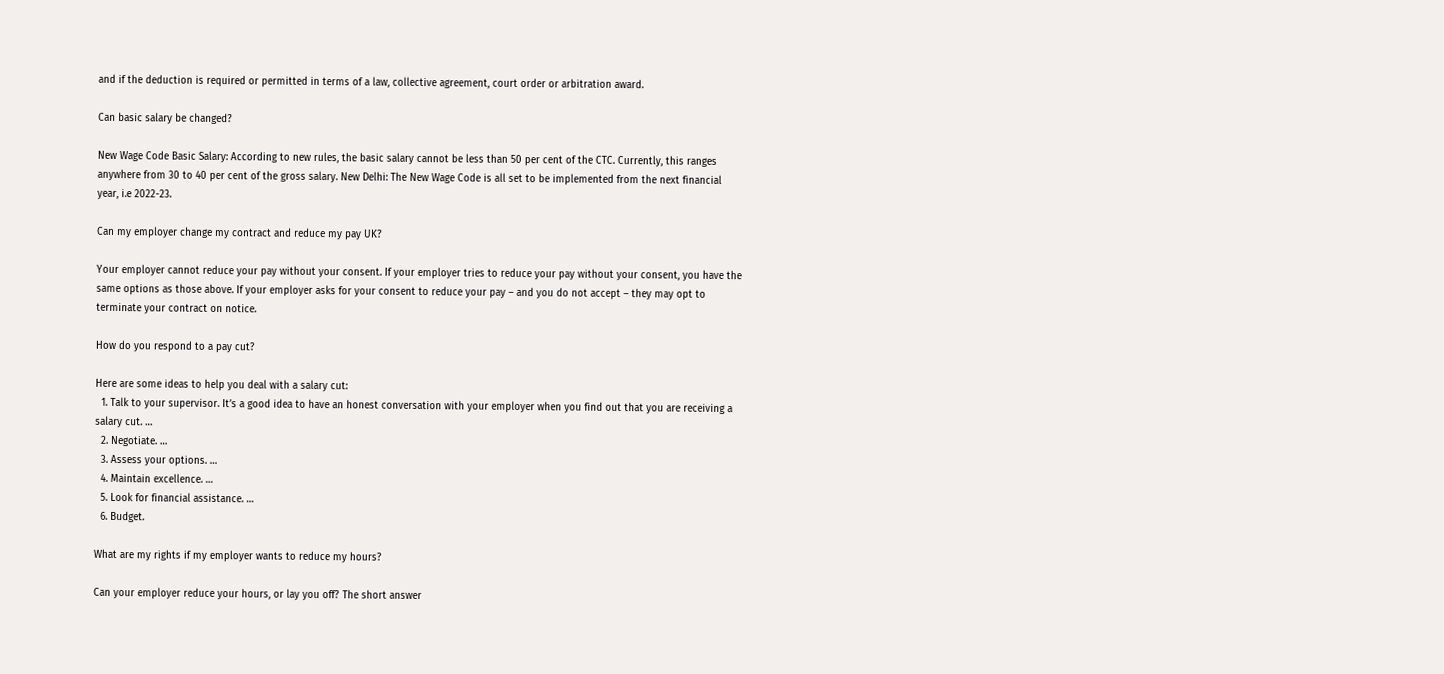and if the deduction is required or permitted in terms of a law, collective agreement, court order or arbitration award.

Can basic salary be changed?

New Wage Code Basic Salary: According to new rules, the basic salary cannot be less than 50 per cent of the CTC. Currently, this ranges anywhere from 30 to 40 per cent of the gross salary. New Delhi: The New Wage Code is all set to be implemented from the next financial year, i.e 2022-23.

Can my employer change my contract and reduce my pay UK?

Your employer cannot reduce your pay without your consent. If your employer tries to reduce your pay without your consent, you have the same options as those above. If your employer asks for your consent to reduce your pay – and you do not accept – they may opt to terminate your contract on notice.

How do you respond to a pay cut?

Here are some ideas to help you deal with a salary cut:
  1. Talk to your supervisor. It’s a good idea to have an honest conversation with your employer when you find out that you are receiving a salary cut. …
  2. Negotiate. …
  3. Assess your options. …
  4. Maintain excellence. …
  5. Look for financial assistance. …
  6. Budget.

What are my rights if my employer wants to reduce my hours?

Can your employer reduce your hours, or lay you off? The short answer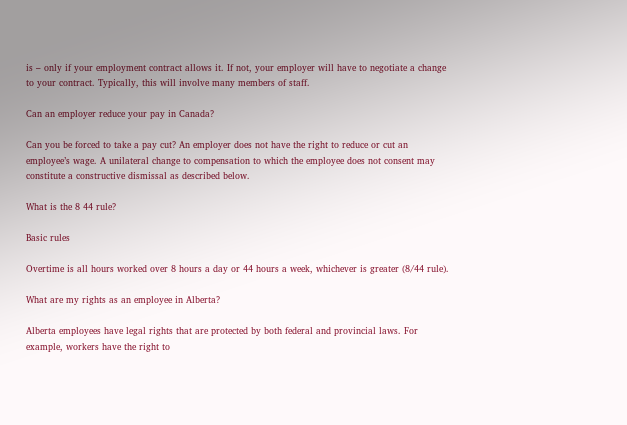is – only if your employment contract allows it. If not, your employer will have to negotiate a change to your contract. Typically, this will involve many members of staff.

Can an employer reduce your pay in Canada?

Can you be forced to take a pay cut? An employer does not have the right to reduce or cut an employee’s wage. A unilateral change to compensation to which the employee does not consent may constitute a constructive dismissal as described below.

What is the 8 44 rule?

Basic rules

Overtime is all hours worked over 8 hours a day or 44 hours a week, whichever is greater (8/44 rule).

What are my rights as an employee in Alberta?

Alberta employees have legal rights that are protected by both federal and provincial laws. For example, workers have the right to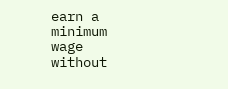earn a minimum wage without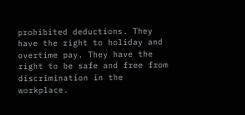prohibited deductions. They have the right to holiday and overtime pay. They have the right to be safe and free from discrimination in the workplace.